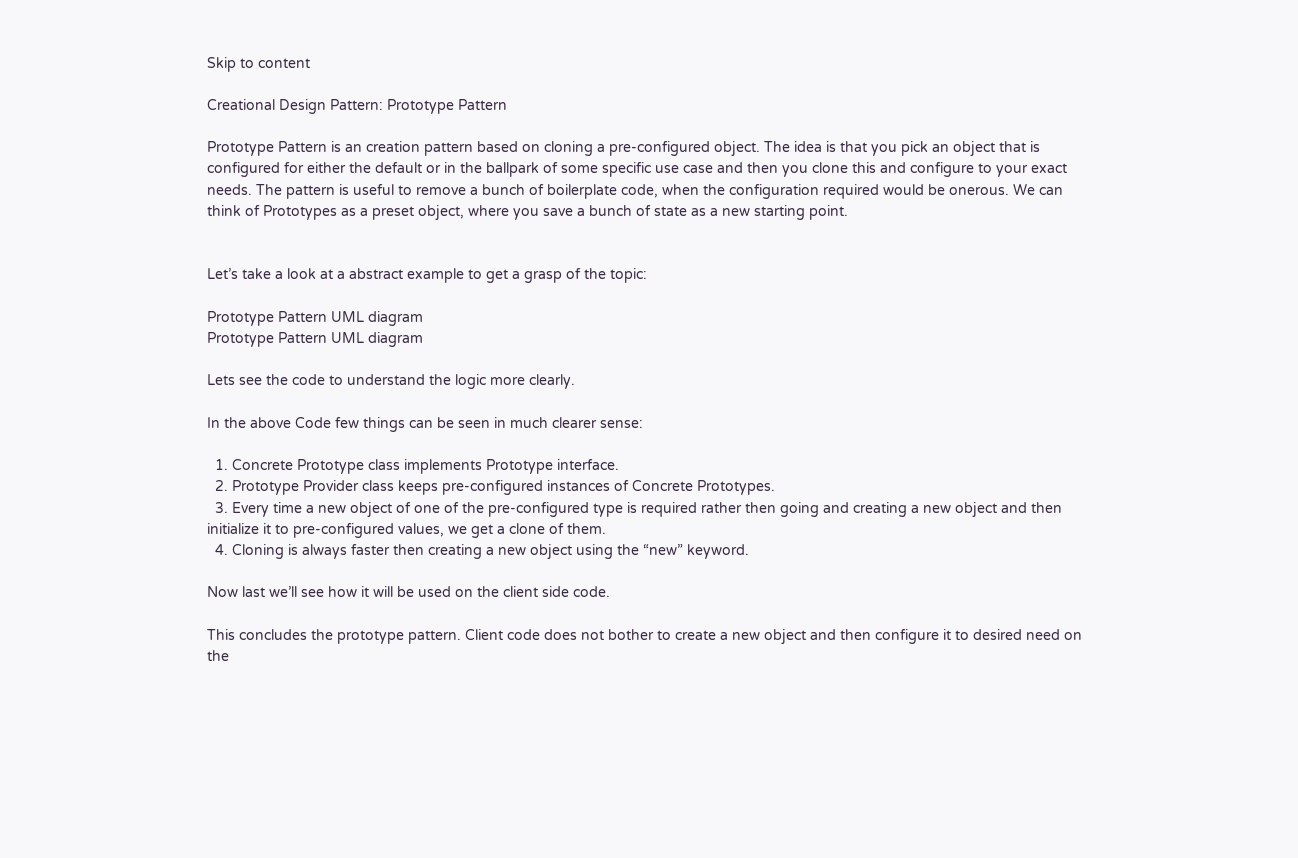Skip to content

Creational Design Pattern: Prototype Pattern

Prototype Pattern is an creation pattern based on cloning a pre-configured object. The idea is that you pick an object that is configured for either the default or in the ballpark of some specific use case and then you clone this and configure to your exact needs. The pattern is useful to remove a bunch of boilerplate code, when the configuration required would be onerous. We can think of Prototypes as a preset object, where you save a bunch of state as a new starting point.


Let’s take a look at a abstract example to get a grasp of the topic:

Prototype Pattern UML diagram
Prototype Pattern UML diagram

Lets see the code to understand the logic more clearly.

In the above Code few things can be seen in much clearer sense:

  1. Concrete Prototype class implements Prototype interface.
  2. Prototype Provider class keeps pre-configured instances of Concrete Prototypes.
  3. Every time a new object of one of the pre-configured type is required rather then going and creating a new object and then initialize it to pre-configured values, we get a clone of them.
  4. Cloning is always faster then creating a new object using the “new” keyword.

Now last we’ll see how it will be used on the client side code.

This concludes the prototype pattern. Client code does not bother to create a new object and then configure it to desired need on the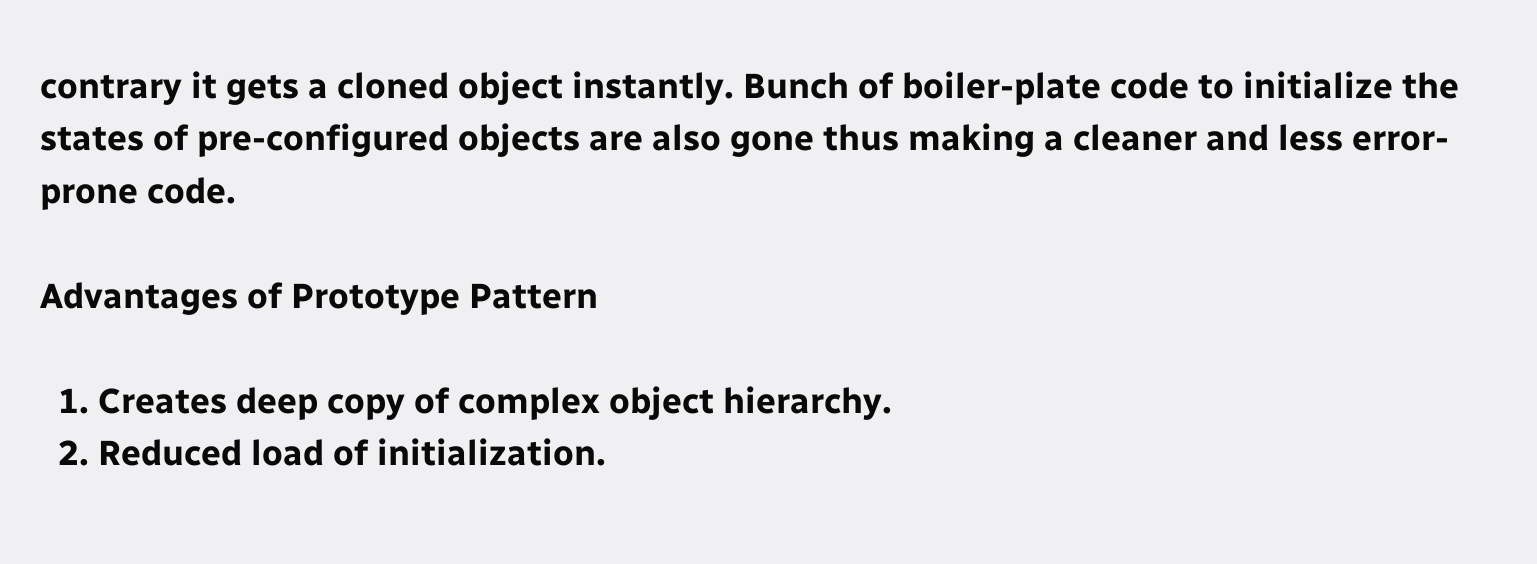contrary it gets a cloned object instantly. Bunch of boiler-plate code to initialize the states of pre-configured objects are also gone thus making a cleaner and less error-prone code.

Advantages of Prototype Pattern

  1. Creates deep copy of complex object hierarchy.
  2. Reduced load of initialization.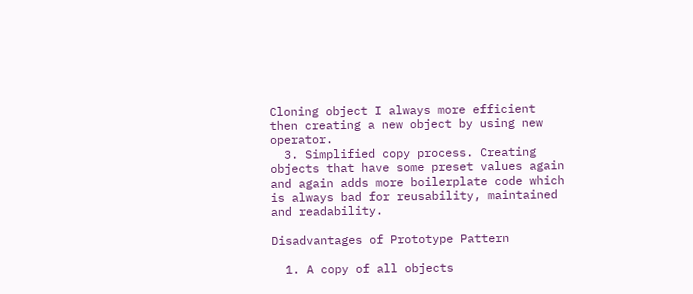Cloning object I always more efficient then creating a new object by using new operator.
  3. Simplified copy process. Creating objects that have some preset values again and again adds more boilerplate code which is always bad for reusability, maintained and readability.

Disadvantages of Prototype Pattern

  1. A copy of all objects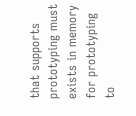that supports prototyping must exists in memory for prototyping to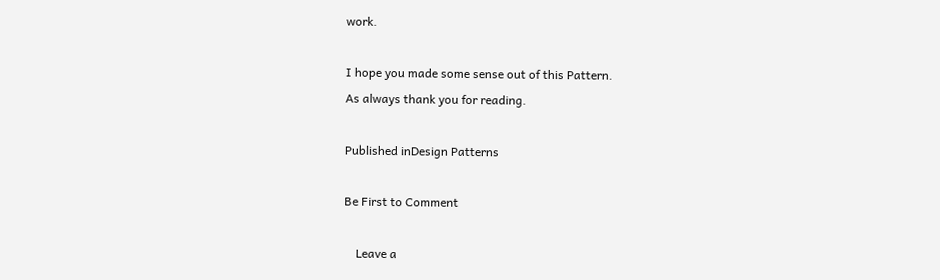work.

I hope you made some sense out of this Pattern.
As always thank you for reading.

Published inDesign Patterns

Be First to Comment

    Leave a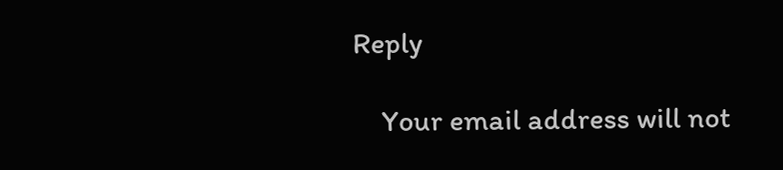Reply

    Your email address will not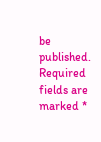be published. Required fields are marked *